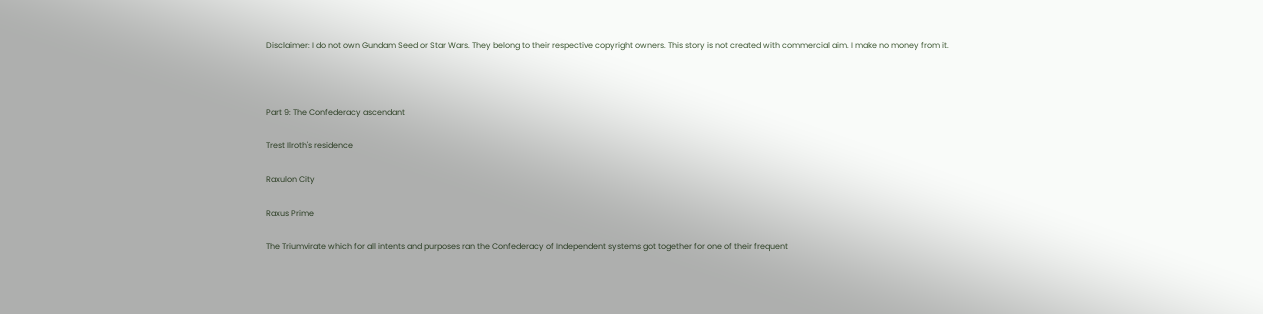Disclaimer: I do not own Gundam Seed or Star Wars. They belong to their respective copyright owners. This story is not created with commercial aim. I make no money from it.



Part 9: The Confederacy ascendant

Trest Ilroth's residence

Raxulon City

Raxus Prime

The Triumvirate which for all intents and purposes ran the Confederacy of Independent systems got together for one of their frequent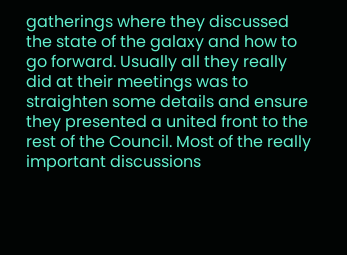gatherings where they discussed the state of the galaxy and how to go forward. Usually all they really did at their meetings was to straighten some details and ensure they presented a united front to the rest of the Council. Most of the really important discussions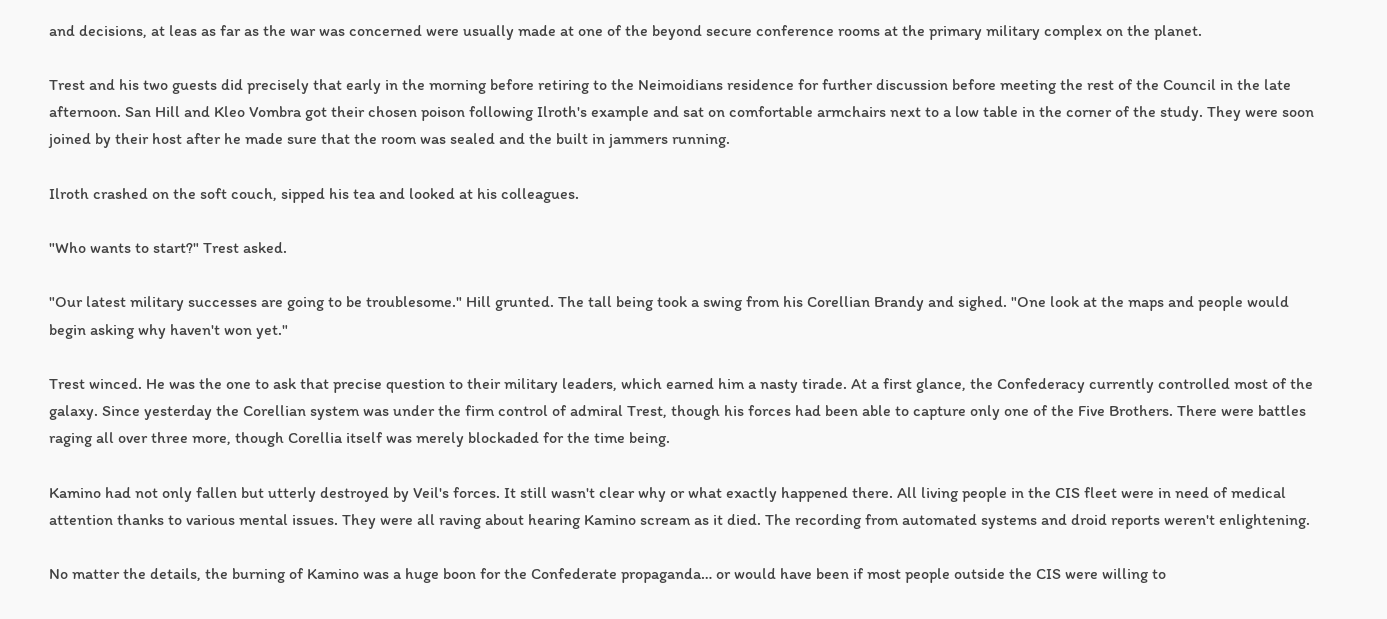and decisions, at leas as far as the war was concerned were usually made at one of the beyond secure conference rooms at the primary military complex on the planet.

Trest and his two guests did precisely that early in the morning before retiring to the Neimoidians residence for further discussion before meeting the rest of the Council in the late afternoon. San Hill and Kleo Vombra got their chosen poison following Ilroth's example and sat on comfortable armchairs next to a low table in the corner of the study. They were soon joined by their host after he made sure that the room was sealed and the built in jammers running.

Ilroth crashed on the soft couch, sipped his tea and looked at his colleagues.

"Who wants to start?" Trest asked.

"Our latest military successes are going to be troublesome." Hill grunted. The tall being took a swing from his Corellian Brandy and sighed. "One look at the maps and people would begin asking why haven't won yet."

Trest winced. He was the one to ask that precise question to their military leaders, which earned him a nasty tirade. At a first glance, the Confederacy currently controlled most of the galaxy. Since yesterday the Corellian system was under the firm control of admiral Trest, though his forces had been able to capture only one of the Five Brothers. There were battles raging all over three more, though Corellia itself was merely blockaded for the time being.

Kamino had not only fallen but utterly destroyed by Veil's forces. It still wasn't clear why or what exactly happened there. All living people in the CIS fleet were in need of medical attention thanks to various mental issues. They were all raving about hearing Kamino scream as it died. The recording from automated systems and droid reports weren't enlightening.

No matter the details, the burning of Kamino was a huge boon for the Confederate propaganda… or would have been if most people outside the CIS were willing to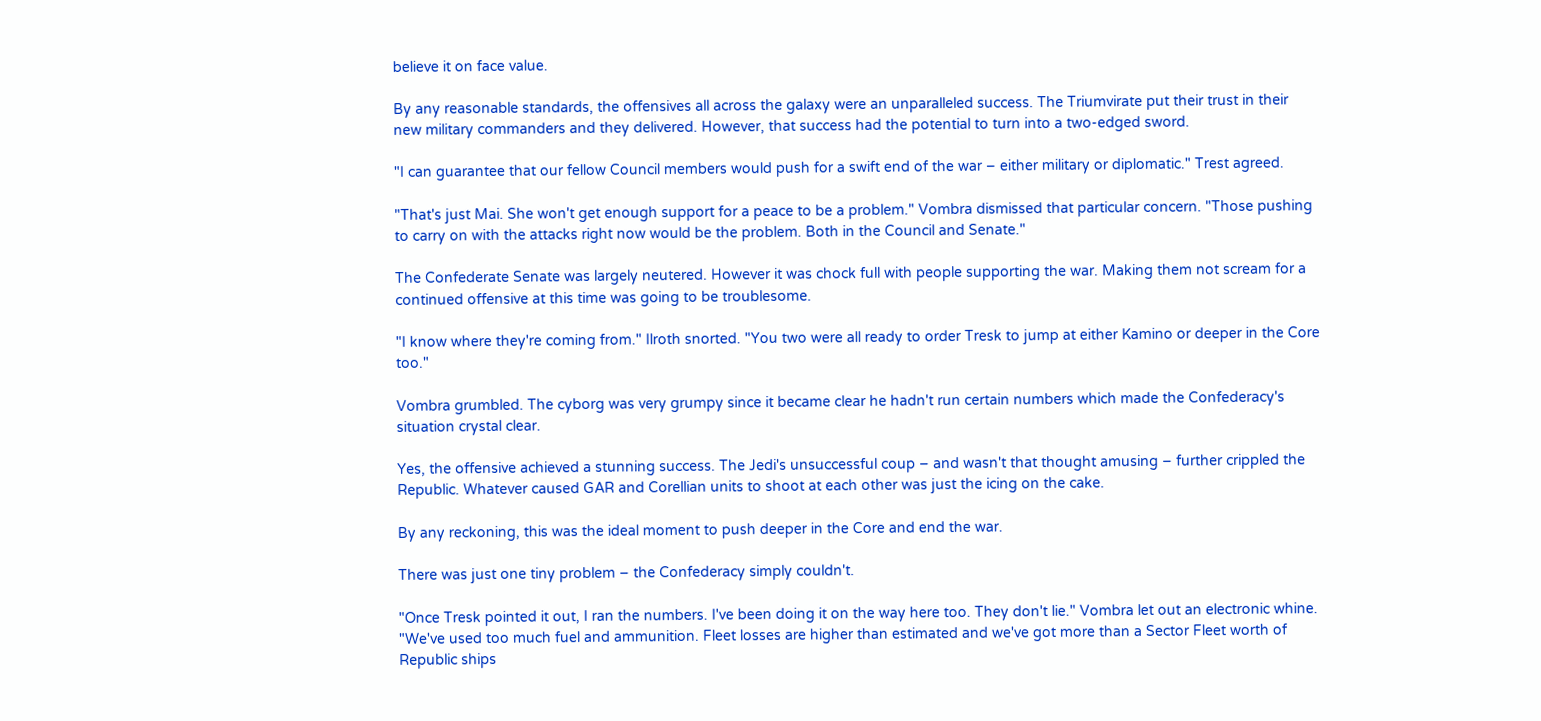believe it on face value.

By any reasonable standards, the offensives all across the galaxy were an unparalleled success. The Triumvirate put their trust in their new military commanders and they delivered. However, that success had the potential to turn into a two-edged sword.

"I can guarantee that our fellow Council members would push for a swift end of the war – either military or diplomatic." Trest agreed.

"That's just Mai. She won't get enough support for a peace to be a problem." Vombra dismissed that particular concern. "Those pushing to carry on with the attacks right now would be the problem. Both in the Council and Senate."

The Confederate Senate was largely neutered. However it was chock full with people supporting the war. Making them not scream for a continued offensive at this time was going to be troublesome.

"I know where they're coming from." Ilroth snorted. "You two were all ready to order Tresk to jump at either Kamino or deeper in the Core too."

Vombra grumbled. The cyborg was very grumpy since it became clear he hadn't run certain numbers which made the Confederacy's situation crystal clear.

Yes, the offensive achieved a stunning success. The Jedi's unsuccessful coup – and wasn't that thought amusing – further crippled the Republic. Whatever caused GAR and Corellian units to shoot at each other was just the icing on the cake.

By any reckoning, this was the ideal moment to push deeper in the Core and end the war.

There was just one tiny problem – the Confederacy simply couldn't.

"Once Tresk pointed it out, I ran the numbers. I've been doing it on the way here too. They don't lie." Vombra let out an electronic whine. "We've used too much fuel and ammunition. Fleet losses are higher than estimated and we've got more than a Sector Fleet worth of Republic ships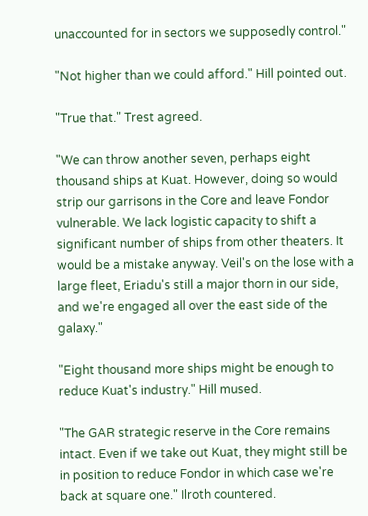unaccounted for in sectors we supposedly control."

"Not higher than we could afford." Hill pointed out.

"True that." Trest agreed.

"We can throw another seven, perhaps eight thousand ships at Kuat. However, doing so would strip our garrisons in the Core and leave Fondor vulnerable. We lack logistic capacity to shift a significant number of ships from other theaters. It would be a mistake anyway. Veil's on the lose with a large fleet, Eriadu's still a major thorn in our side, and we're engaged all over the east side of the galaxy."

"Eight thousand more ships might be enough to reduce Kuat's industry." Hill mused.

"The GAR strategic reserve in the Core remains intact. Even if we take out Kuat, they might still be in position to reduce Fondor in which case we're back at square one." Ilroth countered.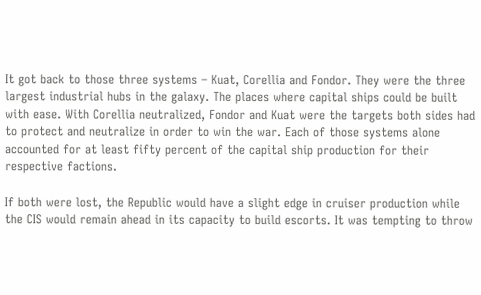It got back to those three systems – Kuat, Corellia and Fondor. They were the three largest industrial hubs in the galaxy. The places where capital ships could be built with ease. With Corellia neutralized, Fondor and Kuat were the targets both sides had to protect and neutralize in order to win the war. Each of those systems alone accounted for at least fifty percent of the capital ship production for their respective factions.

If both were lost, the Republic would have a slight edge in cruiser production while the CIS would remain ahead in its capacity to build escorts. It was tempting to throw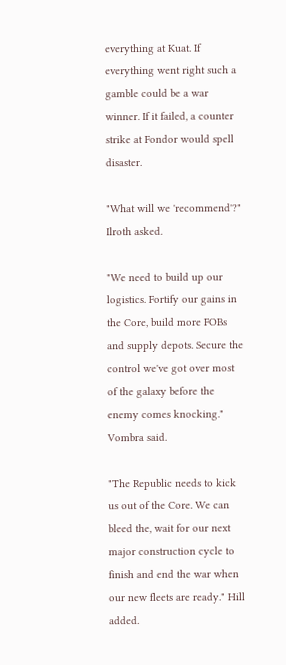everything at Kuat. If everything went right such a gamble could be a war winner. If it failed, a counter strike at Fondor would spell disaster.

"What will we 'recommend'?" Ilroth asked.

"We need to build up our logistics. Fortify our gains in the Core, build more FOBs and supply depots. Secure the control we've got over most of the galaxy before the enemy comes knocking." Vombra said.

"The Republic needs to kick us out of the Core. We can bleed the, wait for our next major construction cycle to finish and end the war when our new fleets are ready." Hill added.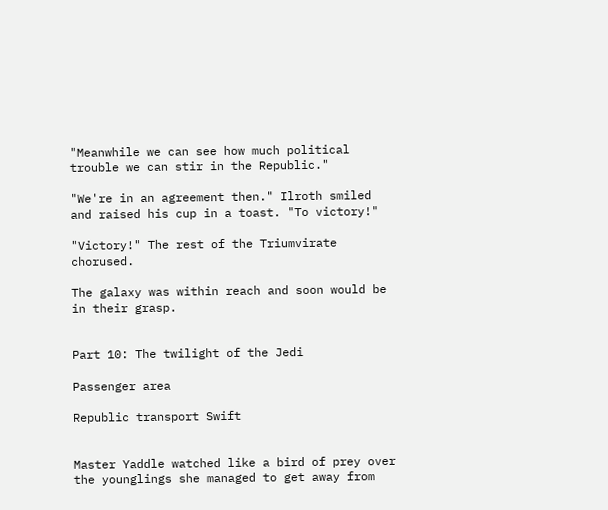"Meanwhile we can see how much political trouble we can stir in the Republic."

"We're in an agreement then." Ilroth smiled and raised his cup in a toast. "To victory!"

"Victory!" The rest of the Triumvirate chorused.

The galaxy was within reach and soon would be in their grasp.


Part 10: The twilight of the Jedi

Passenger area

Republic transport Swift


Master Yaddle watched like a bird of prey over the younglings she managed to get away from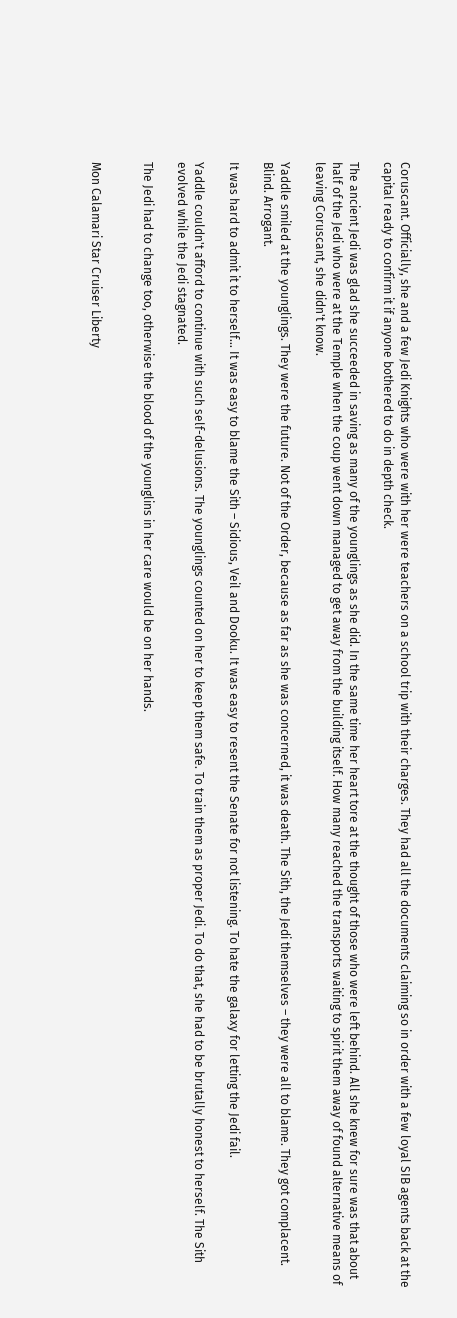Coruscant. Officially, she and a few Jedi Knights who were with her were teachers on a school trip with their charges. They had all the documents claiming so in order with a few loyal SIB agents back at the capital ready to confirm it if anyone bothered to do in depth check.

The ancient Jedi was glad she succeeded in saving as many of the younglings as she did. In the same time her heart tore at the thought of those who were left behind. All she knew for sure was that about half of the Jedi who were at the Temple when the coup went down managed to get away from the building itself. How many reached the transports waiting to spirit them away of found alternative means of leaving Coruscant, she didn't know.

Yaddle smiled at the younglings. They were the future. Not of the Order, because as far as she was concerned, it was death. The Sith, the Jedi themselves – they were all to blame. They got complacent. Blind. Arrogant.

It was hard to admit it to herself… It was easy to blame the Sith – Sidious, Veil and Dooku. It was easy to resent the Senate for not listening. To hate the galaxy for letting the Jedi fail.

Yaddle couldn't afford to continue with such self-delusions. The younglings counted on her to keep them safe. To train them as proper Jedi. To do that, she had to be brutally honest to herself. The Sith evolved while the Jedi stagnated.

The Jedi had to change too, otherwise the blood of the younglins in her care would be on her hands.


Mon Calamari Star Cruiser Liberty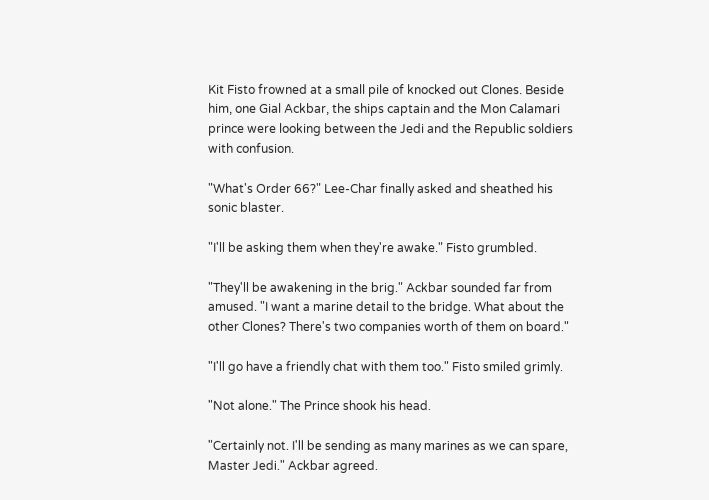Kit Fisto frowned at a small pile of knocked out Clones. Beside him, one Gial Ackbar, the ships captain and the Mon Calamari prince were looking between the Jedi and the Republic soldiers with confusion.

"What's Order 66?" Lee-Char finally asked and sheathed his sonic blaster.

"I'll be asking them when they're awake." Fisto grumbled.

"They'll be awakening in the brig." Ackbar sounded far from amused. "I want a marine detail to the bridge. What about the other Clones? There's two companies worth of them on board."

"I'll go have a friendly chat with them too." Fisto smiled grimly.

"Not alone." The Prince shook his head.

"Certainly not. I'll be sending as many marines as we can spare, Master Jedi." Ackbar agreed.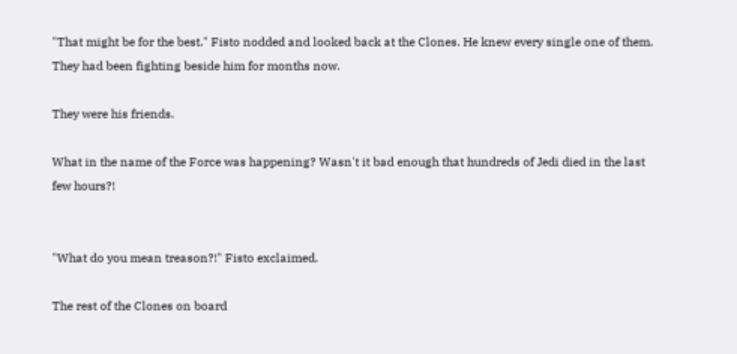"That might be for the best." Fisto nodded and looked back at the Clones. He knew every single one of them. They had been fighting beside him for months now.

They were his friends.

What in the name of the Force was happening? Wasn't it bad enough that hundreds of Jedi died in the last few hours?!


"What do you mean treason?!" Fisto exclaimed.

The rest of the Clones on board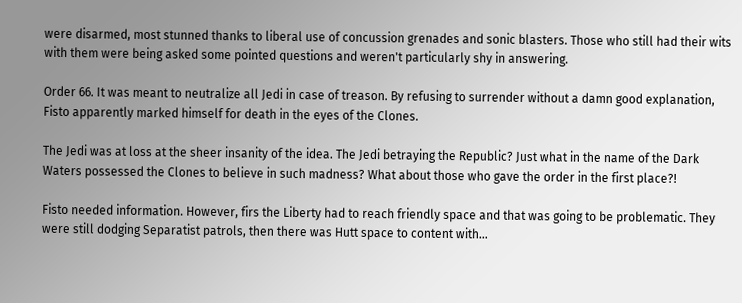were disarmed, most stunned thanks to liberal use of concussion grenades and sonic blasters. Those who still had their wits with them were being asked some pointed questions and weren't particularly shy in answering.

Order 66. It was meant to neutralize all Jedi in case of treason. By refusing to surrender without a damn good explanation, Fisto apparently marked himself for death in the eyes of the Clones.

The Jedi was at loss at the sheer insanity of the idea. The Jedi betraying the Republic? Just what in the name of the Dark Waters possessed the Clones to believe in such madness? What about those who gave the order in the first place?!

Fisto needed information. However, firs the Liberty had to reach friendly space and that was going to be problematic. They were still dodging Separatist patrols, then there was Hutt space to content with…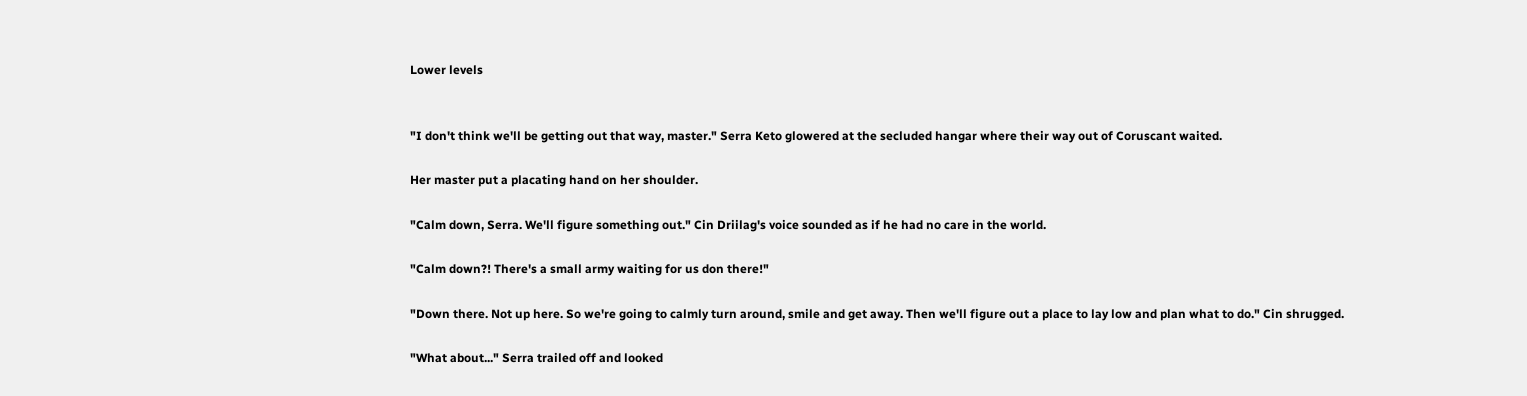Lower levels


"I don't think we'll be getting out that way, master." Serra Keto glowered at the secluded hangar where their way out of Coruscant waited.

Her master put a placating hand on her shoulder.

"Calm down, Serra. We'll figure something out." Cin Driilag's voice sounded as if he had no care in the world.

"Calm down?! There's a small army waiting for us don there!"

"Down there. Not up here. So we're going to calmly turn around, smile and get away. Then we'll figure out a place to lay low and plan what to do." Cin shrugged.

"What about..." Serra trailed off and looked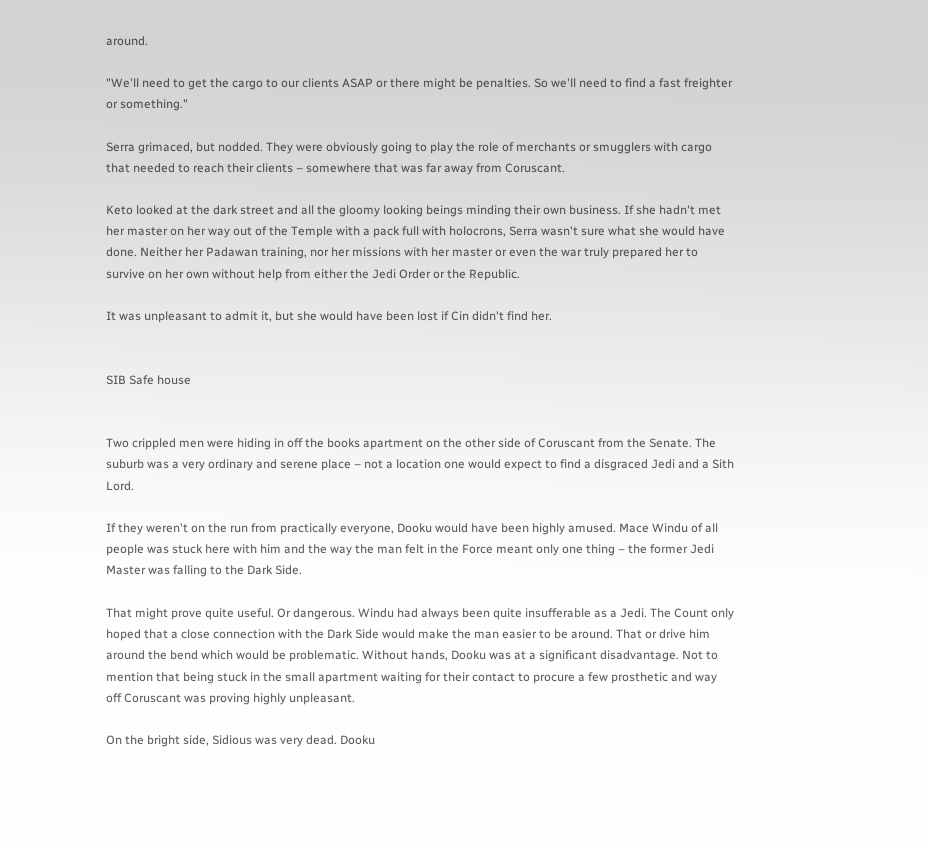around.

"We'll need to get the cargo to our clients ASAP or there might be penalties. So we'll need to find a fast freighter or something."

Serra grimaced, but nodded. They were obviously going to play the role of merchants or smugglers with cargo that needed to reach their clients – somewhere that was far away from Coruscant.

Keto looked at the dark street and all the gloomy looking beings minding their own business. If she hadn't met her master on her way out of the Temple with a pack full with holocrons, Serra wasn't sure what she would have done. Neither her Padawan training, nor her missions with her master or even the war truly prepared her to survive on her own without help from either the Jedi Order or the Republic.

It was unpleasant to admit it, but she would have been lost if Cin didn't find her.


SIB Safe house


Two crippled men were hiding in off the books apartment on the other side of Coruscant from the Senate. The suburb was a very ordinary and serene place – not a location one would expect to find a disgraced Jedi and a Sith Lord.

If they weren't on the run from practically everyone, Dooku would have been highly amused. Mace Windu of all people was stuck here with him and the way the man felt in the Force meant only one thing – the former Jedi Master was falling to the Dark Side.

That might prove quite useful. Or dangerous. Windu had always been quite insufferable as a Jedi. The Count only hoped that a close connection with the Dark Side would make the man easier to be around. That or drive him around the bend which would be problematic. Without hands, Dooku was at a significant disadvantage. Not to mention that being stuck in the small apartment waiting for their contact to procure a few prosthetic and way off Coruscant was proving highly unpleasant.

On the bright side, Sidious was very dead. Dooku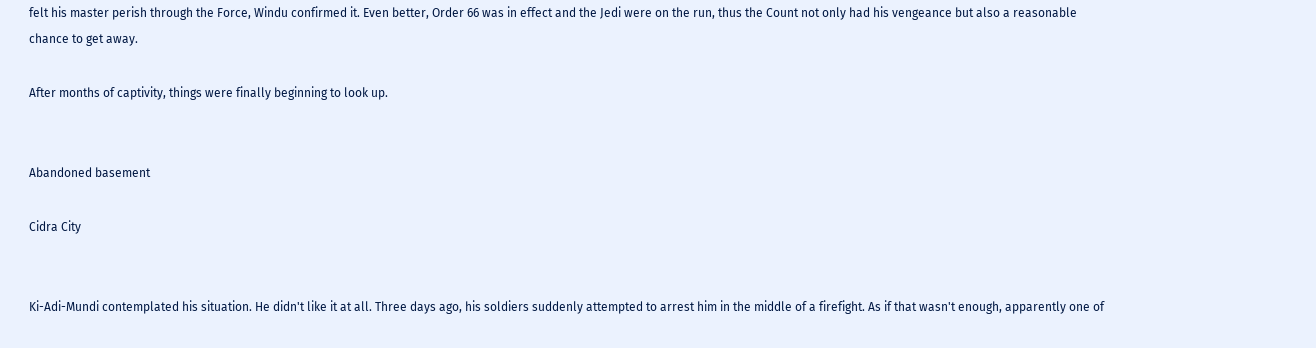felt his master perish through the Force, Windu confirmed it. Even better, Order 66 was in effect and the Jedi were on the run, thus the Count not only had his vengeance but also a reasonable chance to get away.

After months of captivity, things were finally beginning to look up.


Abandoned basement

Cidra City


Ki-Adi-Mundi contemplated his situation. He didn't like it at all. Three days ago, his soldiers suddenly attempted to arrest him in the middle of a firefight. As if that wasn't enough, apparently one of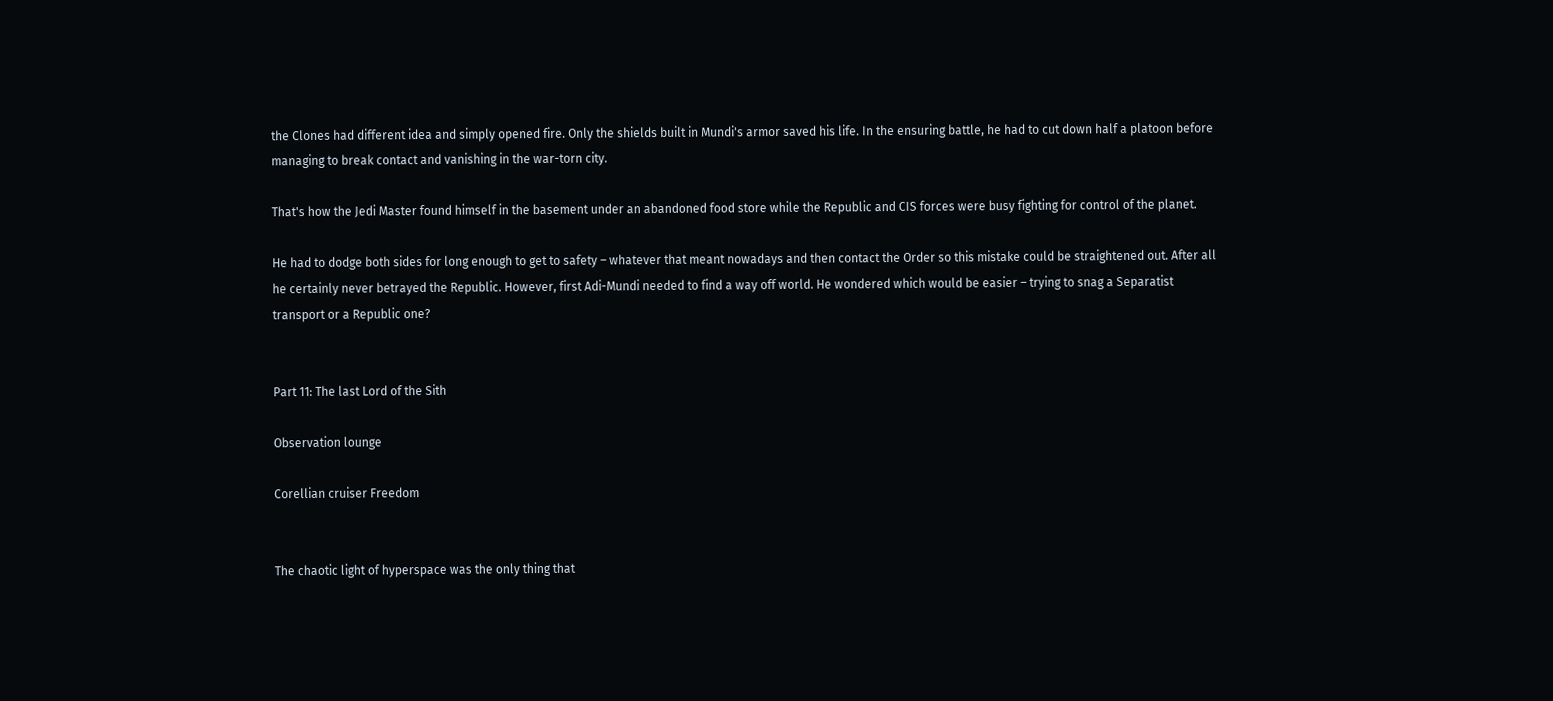the Clones had different idea and simply opened fire. Only the shields built in Mundi's armor saved his life. In the ensuring battle, he had to cut down half a platoon before managing to break contact and vanishing in the war-torn city.

That's how the Jedi Master found himself in the basement under an abandoned food store while the Republic and CIS forces were busy fighting for control of the planet.

He had to dodge both sides for long enough to get to safety – whatever that meant nowadays and then contact the Order so this mistake could be straightened out. After all he certainly never betrayed the Republic. However, first Adi-Mundi needed to find a way off world. He wondered which would be easier – trying to snag a Separatist transport or a Republic one?


Part 11: The last Lord of the Sith

Observation lounge

Corellian cruiser Freedom


The chaotic light of hyperspace was the only thing that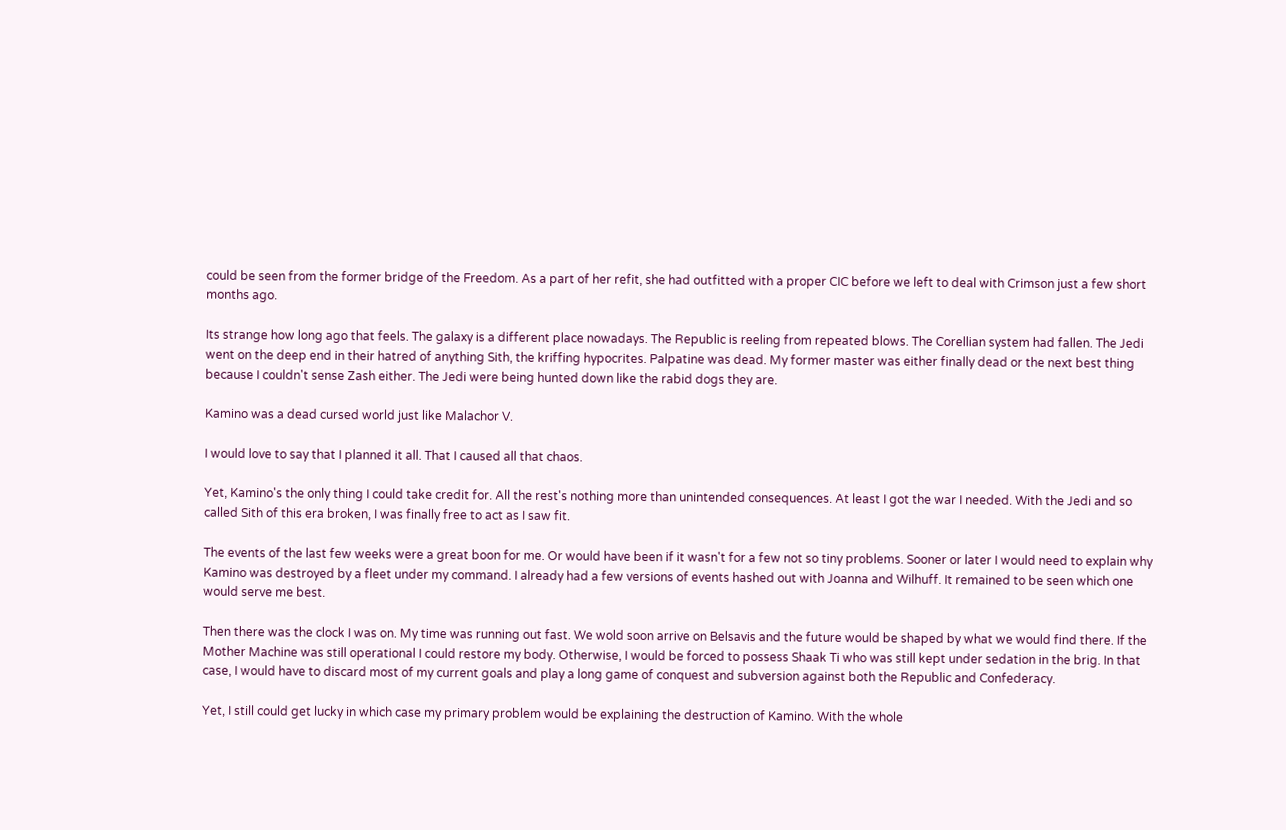could be seen from the former bridge of the Freedom. As a part of her refit, she had outfitted with a proper CIC before we left to deal with Crimson just a few short months ago.

Its strange how long ago that feels. The galaxy is a different place nowadays. The Republic is reeling from repeated blows. The Corellian system had fallen. The Jedi went on the deep end in their hatred of anything Sith, the kriffing hypocrites. Palpatine was dead. My former master was either finally dead or the next best thing because I couldn't sense Zash either. The Jedi were being hunted down like the rabid dogs they are.

Kamino was a dead cursed world just like Malachor V.

I would love to say that I planned it all. That I caused all that chaos.

Yet, Kamino's the only thing I could take credit for. All the rest's nothing more than unintended consequences. At least I got the war I needed. With the Jedi and so called Sith of this era broken, I was finally free to act as I saw fit.

The events of the last few weeks were a great boon for me. Or would have been if it wasn't for a few not so tiny problems. Sooner or later I would need to explain why Kamino was destroyed by a fleet under my command. I already had a few versions of events hashed out with Joanna and Wilhuff. It remained to be seen which one would serve me best.

Then there was the clock I was on. My time was running out fast. We wold soon arrive on Belsavis and the future would be shaped by what we would find there. If the Mother Machine was still operational I could restore my body. Otherwise, I would be forced to possess Shaak Ti who was still kept under sedation in the brig. In that case, I would have to discard most of my current goals and play a long game of conquest and subversion against both the Republic and Confederacy.

Yet, I still could get lucky in which case my primary problem would be explaining the destruction of Kamino. With the whole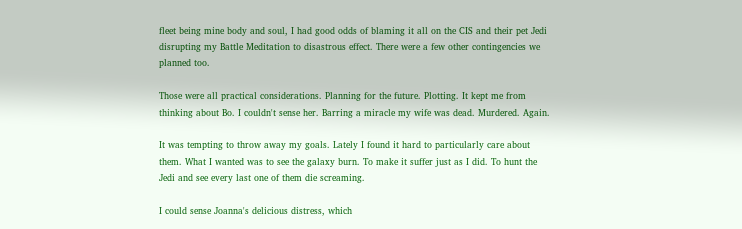fleet being mine body and soul, I had good odds of blaming it all on the CIS and their pet Jedi disrupting my Battle Meditation to disastrous effect. There were a few other contingencies we planned too.

Those were all practical considerations. Planning for the future. Plotting. It kept me from thinking about Bo. I couldn't sense her. Barring a miracle my wife was dead. Murdered. Again.

It was tempting to throw away my goals. Lately I found it hard to particularly care about them. What I wanted was to see the galaxy burn. To make it suffer just as I did. To hunt the Jedi and see every last one of them die screaming.

I could sense Joanna's delicious distress, which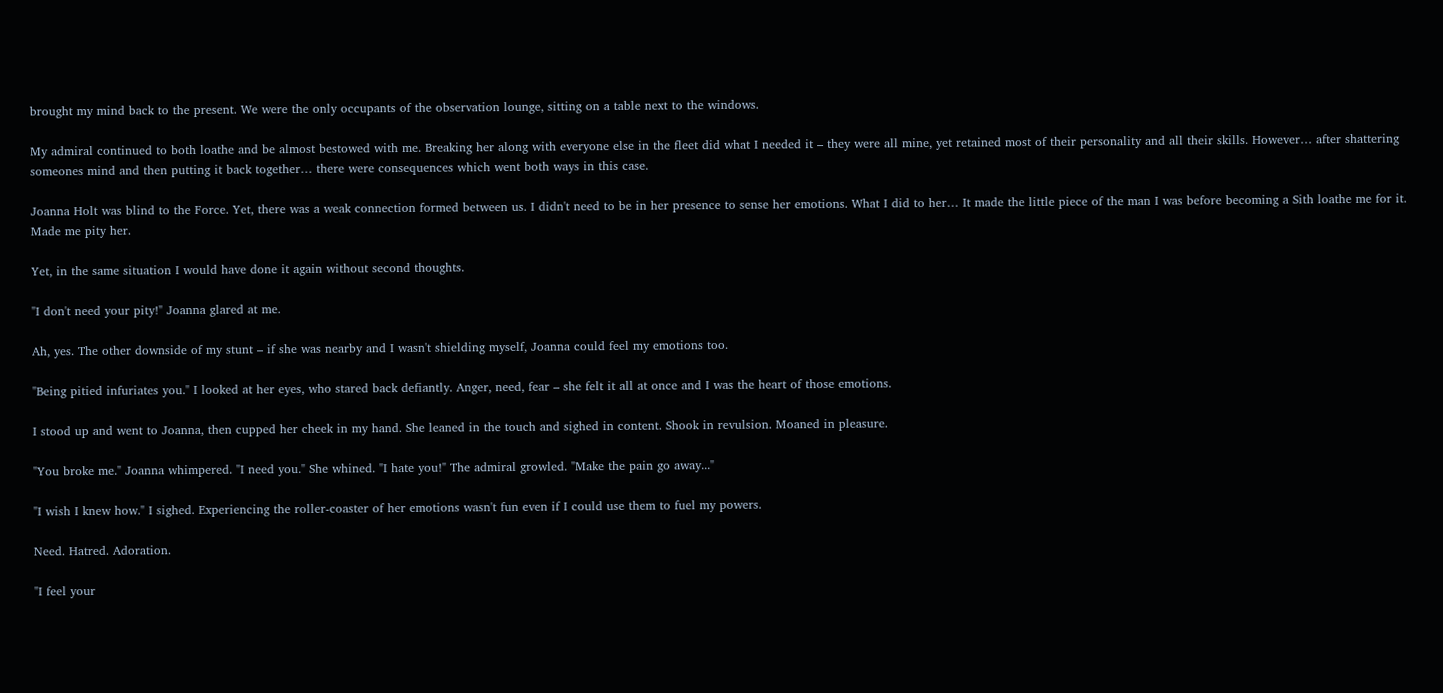brought my mind back to the present. We were the only occupants of the observation lounge, sitting on a table next to the windows.

My admiral continued to both loathe and be almost bestowed with me. Breaking her along with everyone else in the fleet did what I needed it – they were all mine, yet retained most of their personality and all their skills. However… after shattering someones mind and then putting it back together… there were consequences which went both ways in this case.

Joanna Holt was blind to the Force. Yet, there was a weak connection formed between us. I didn't need to be in her presence to sense her emotions. What I did to her… It made the little piece of the man I was before becoming a Sith loathe me for it. Made me pity her.

Yet, in the same situation I would have done it again without second thoughts.

"I don't need your pity!" Joanna glared at me.

Ah, yes. The other downside of my stunt – if she was nearby and I wasn't shielding myself, Joanna could feel my emotions too.

"Being pitied infuriates you." I looked at her eyes, who stared back defiantly. Anger, need, fear – she felt it all at once and I was the heart of those emotions.

I stood up and went to Joanna, then cupped her cheek in my hand. She leaned in the touch and sighed in content. Shook in revulsion. Moaned in pleasure.

"You broke me." Joanna whimpered. "I need you." She whined. "I hate you!" The admiral growled. "Make the pain go away..."

"I wish I knew how." I sighed. Experiencing the roller-coaster of her emotions wasn't fun even if I could use them to fuel my powers.

Need. Hatred. Adoration.

"I feel your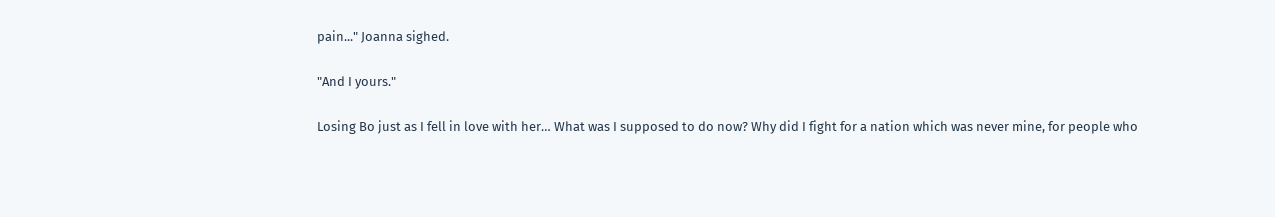pain..." Joanna sighed.

"And I yours."

Losing Bo just as I fell in love with her… What was I supposed to do now? Why did I fight for a nation which was never mine, for people who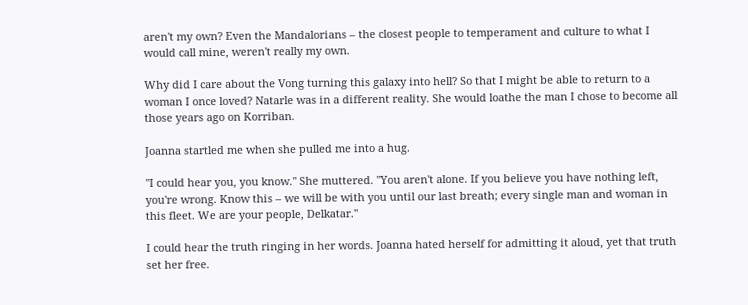aren't my own? Even the Mandalorians – the closest people to temperament and culture to what I would call mine, weren't really my own.

Why did I care about the Vong turning this galaxy into hell? So that I might be able to return to a woman I once loved? Natarle was in a different reality. She would loathe the man I chose to become all those years ago on Korriban.

Joanna startled me when she pulled me into a hug.

"I could hear you, you know." She muttered. "You aren't alone. If you believe you have nothing left, you're wrong. Know this – we will be with you until our last breath; every single man and woman in this fleet. We are your people, Delkatar."

I could hear the truth ringing in her words. Joanna hated herself for admitting it aloud, yet that truth set her free.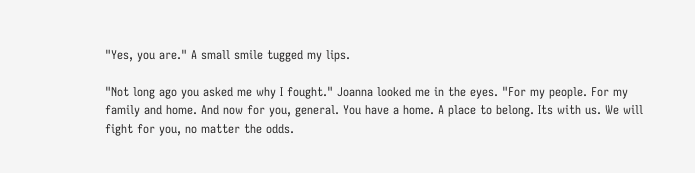"Yes, you are." A small smile tugged my lips.

"Not long ago you asked me why I fought." Joanna looked me in the eyes. "For my people. For my family and home. And now for you, general. You have a home. A place to belong. Its with us. We will fight for you, no matter the odds.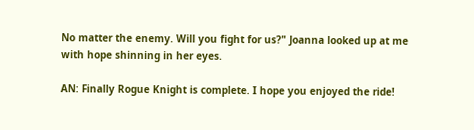No matter the enemy. Will you fight for us?" Joanna looked up at me with hope shinning in her eyes.

AN: Finally Rogue Knight is complete. I hope you enjoyed the ride!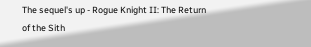The sequel's up - Rogue Knight II: The Return of the Sith